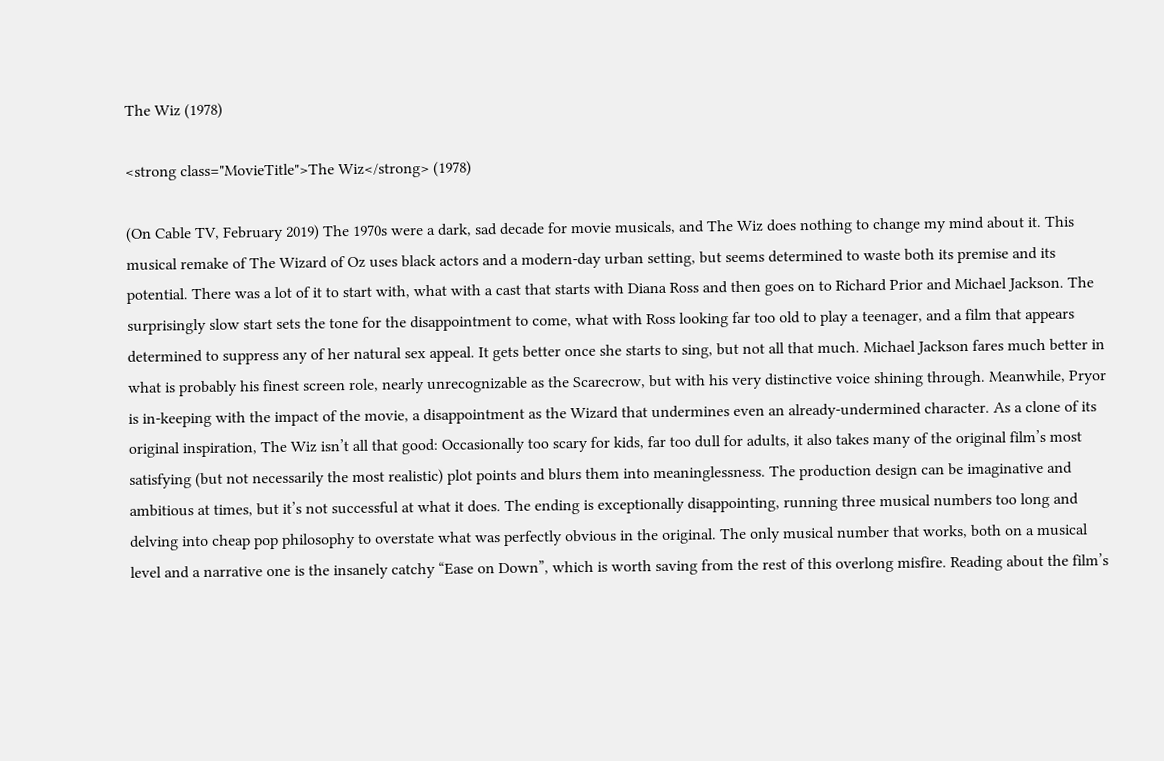The Wiz (1978)

<strong class="MovieTitle">The Wiz</strong> (1978)

(On Cable TV, February 2019) The 1970s were a dark, sad decade for movie musicals, and The Wiz does nothing to change my mind about it. This musical remake of The Wizard of Oz uses black actors and a modern-day urban setting, but seems determined to waste both its premise and its potential. There was a lot of it to start with, what with a cast that starts with Diana Ross and then goes on to Richard Prior and Michael Jackson. The surprisingly slow start sets the tone for the disappointment to come, what with Ross looking far too old to play a teenager, and a film that appears determined to suppress any of her natural sex appeal. It gets better once she starts to sing, but not all that much. Michael Jackson fares much better in what is probably his finest screen role, nearly unrecognizable as the Scarecrow, but with his very distinctive voice shining through. Meanwhile, Pryor is in-keeping with the impact of the movie, a disappointment as the Wizard that undermines even an already-undermined character. As a clone of its original inspiration, The Wiz isn’t all that good: Occasionally too scary for kids, far too dull for adults, it also takes many of the original film’s most satisfying (but not necessarily the most realistic) plot points and blurs them into meaninglessness. The production design can be imaginative and ambitious at times, but it’s not successful at what it does. The ending is exceptionally disappointing, running three musical numbers too long and delving into cheap pop philosophy to overstate what was perfectly obvious in the original. The only musical number that works, both on a musical level and a narrative one is the insanely catchy “Ease on Down”, which is worth saving from the rest of this overlong misfire. Reading about the film’s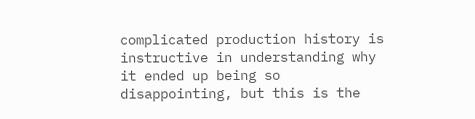complicated production history is instructive in understanding why it ended up being so disappointing, but this is the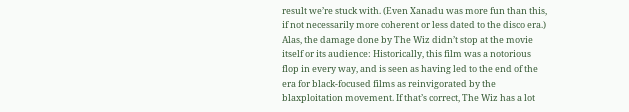result we’re stuck with. (Even Xanadu was more fun than this, if not necessarily more coherent or less dated to the disco era.) Alas, the damage done by The Wiz didn’t stop at the movie itself or its audience: Historically, this film was a notorious flop in every way, and is seen as having led to the end of the era for black-focused films as reinvigorated by the blaxploitation movement. If that’s correct, The Wiz has a lot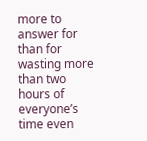more to answer for than for wasting more than two hours of everyone’s time even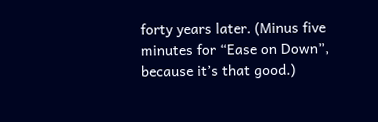forty years later. (Minus five minutes for “Ease on Down”, because it’s that good.)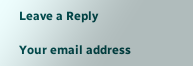Leave a Reply

Your email address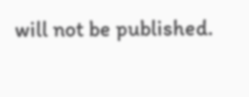will not be published.